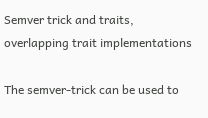Semver trick and traits, overlapping trait implementations

The semver-trick can be used to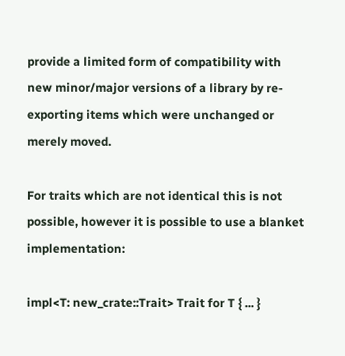provide a limited form of compatibility with new minor/major versions of a library by re-exporting items which were unchanged or merely moved.

For traits which are not identical this is not possible, however it is possible to use a blanket implementation:

impl<T: new_crate::Trait> Trait for T { ... }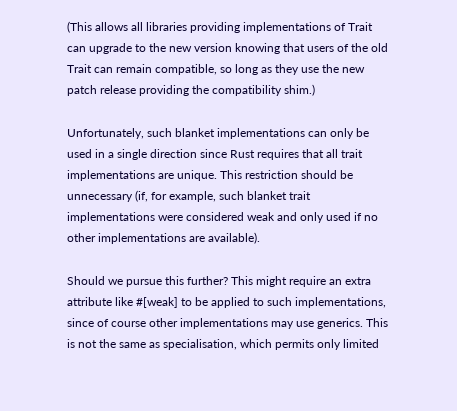(This allows all libraries providing implementations of Trait can upgrade to the new version knowing that users of the old Trait can remain compatible, so long as they use the new patch release providing the compatibility shim.)

Unfortunately, such blanket implementations can only be used in a single direction since Rust requires that all trait implementations are unique. This restriction should be unnecessary (if, for example, such blanket trait implementations were considered weak and only used if no other implementations are available).

Should we pursue this further? This might require an extra attribute like #[weak] to be applied to such implementations, since of course other implementations may use generics. This is not the same as specialisation, which permits only limited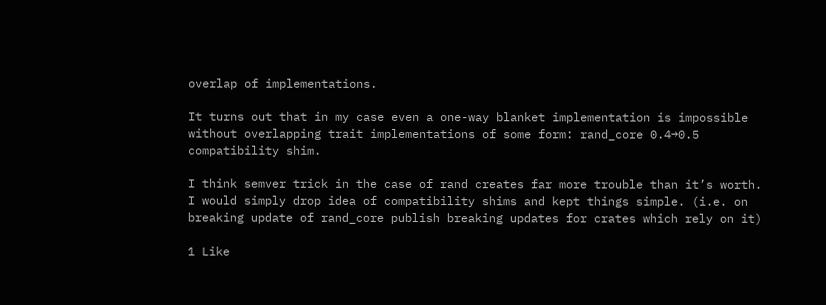overlap of implementations.

It turns out that in my case even a one-way blanket implementation is impossible without overlapping trait implementations of some form: rand_core 0.4→0.5 compatibility shim.

I think semver trick in the case of rand creates far more trouble than it’s worth. I would simply drop idea of compatibility shims and kept things simple. (i.e. on breaking update of rand_core publish breaking updates for crates which rely on it)

1 Like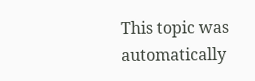This topic was automatically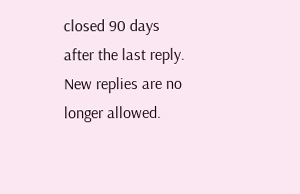closed 90 days after the last reply. New replies are no longer allowed.